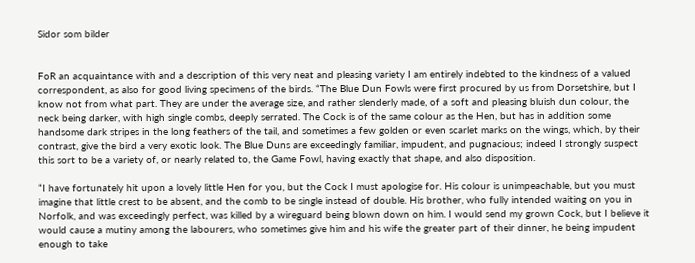Sidor som bilder


FoR an acquaintance with and a description of this very neat and pleasing variety I am entirely indebted to the kindness of a valued correspondent, as also for good living specimens of the birds. “The Blue Dun Fowls were first procured by us from Dorsetshire, but I know not from what part. They are under the average size, and rather slenderly made, of a soft and pleasing bluish dun colour, the neck being darker, with high single combs, deeply serrated. The Cock is of the same colour as the Hen, but has in addition some handsome dark stripes in the long feathers of the tail, and sometimes a few golden or even scarlet marks on the wings, which, by their contrast, give the bird a very exotic look. The Blue Duns are exceedingly familiar, impudent, and pugnacious; indeed I strongly suspect this sort to be a variety of, or nearly related to, the Game Fowl, having exactly that shape, and also disposition.

“I have fortunately hit upon a lovely little Hen for you, but the Cock I must apologise for. His colour is unimpeachable, but you must imagine that little crest to be absent, and the comb to be single instead of double. His brother, who fully intended waiting on you in Norfolk, and was exceedingly perfect, was killed by a wireguard being blown down on him. I would send my grown Cock, but I believe it would cause a mutiny among the labourers, who sometimes give him and his wife the greater part of their dinner, he being impudent enough to take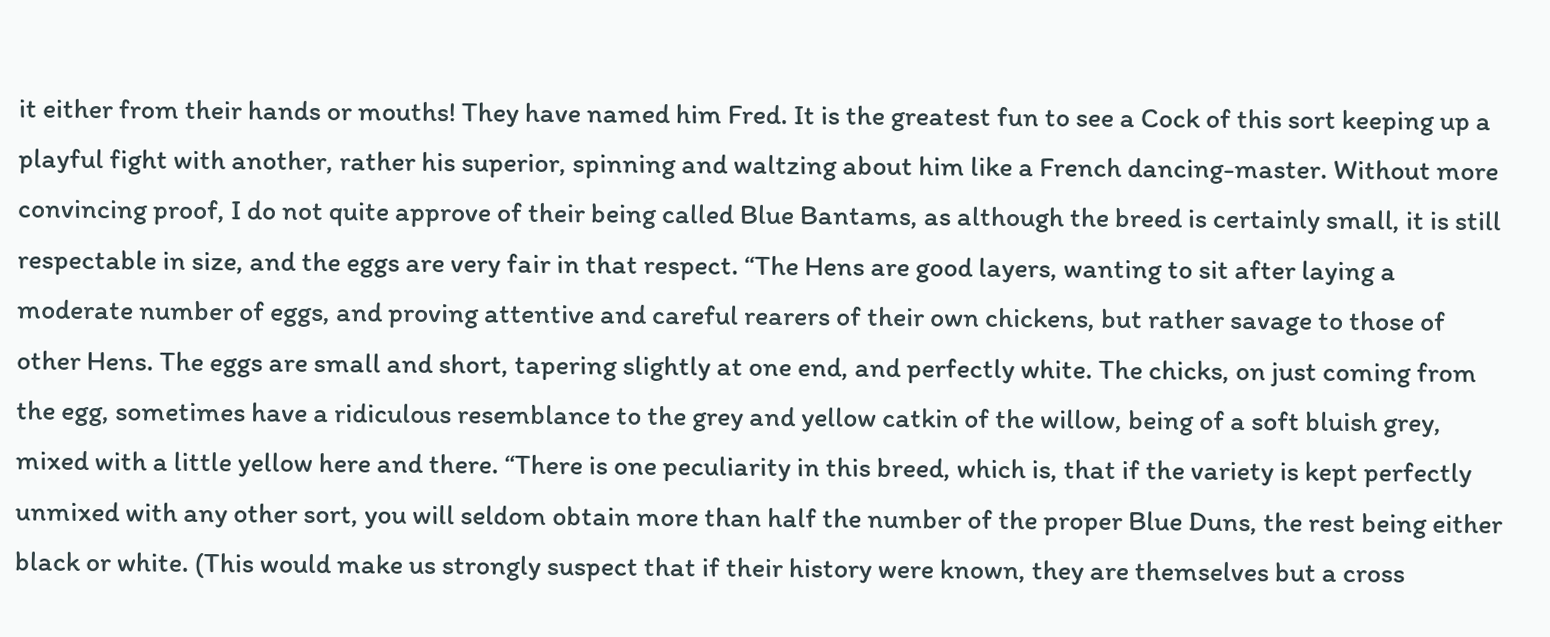it either from their hands or mouths! They have named him Fred. It is the greatest fun to see a Cock of this sort keeping up a playful fight with another, rather his superior, spinning and waltzing about him like a French dancing-master. Without more convincing proof, I do not quite approve of their being called Blue Bantams, as although the breed is certainly small, it is still respectable in size, and the eggs are very fair in that respect. “The Hens are good layers, wanting to sit after laying a moderate number of eggs, and proving attentive and careful rearers of their own chickens, but rather savage to those of other Hens. The eggs are small and short, tapering slightly at one end, and perfectly white. The chicks, on just coming from the egg, sometimes have a ridiculous resemblance to the grey and yellow catkin of the willow, being of a soft bluish grey, mixed with a little yellow here and there. “There is one peculiarity in this breed, which is, that if the variety is kept perfectly unmixed with any other sort, you will seldom obtain more than half the number of the proper Blue Duns, the rest being either black or white. (This would make us strongly suspect that if their history were known, they are themselves but a cross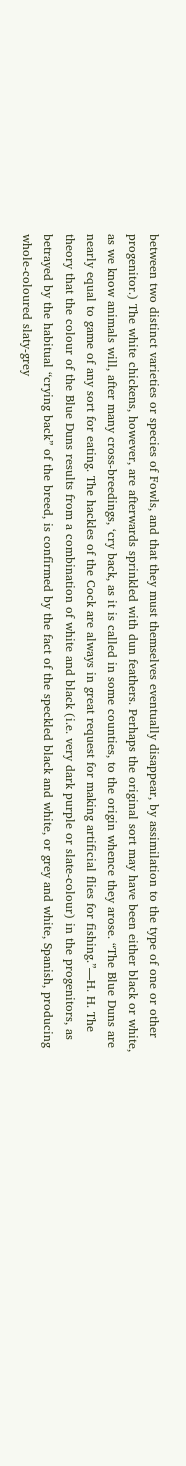between two distinct varieties or species of Fowls, and that they must themselves eventually disappear, by assimilation to the type of one or other progenitor.) The white chickens, however, are afterwards sprinkled with dun feathers. Perhaps the original sort may have been either black or white, as we know animals will, after many cross-breedings, ‘cry back, as it is called in some counties, to the origin whence they arose. “The Blue Duns are nearly equal to game of any sort for eating. The hackles of the Cock are always in great request for making artificial flies for fishing.”—H. H. The theory that the colour of the Blue Duns results from a combination of white and black (i.e. very dark purple or slate-colour) in the progenitors, as betrayed by the habitual “crying back” of the breed, is confirmed by the fact of the speckled black and white, or grey and white, Spanish, producing whole-coloured slaty-grey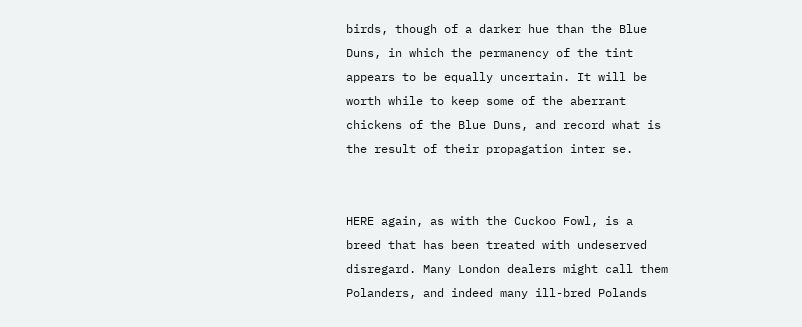birds, though of a darker hue than the Blue Duns, in which the permanency of the tint appears to be equally uncertain. It will be worth while to keep some of the aberrant chickens of the Blue Duns, and record what is the result of their propagation inter se.


HERE again, as with the Cuckoo Fowl, is a breed that has been treated with undeserved disregard. Many London dealers might call them Polanders, and indeed many ill-bred Polands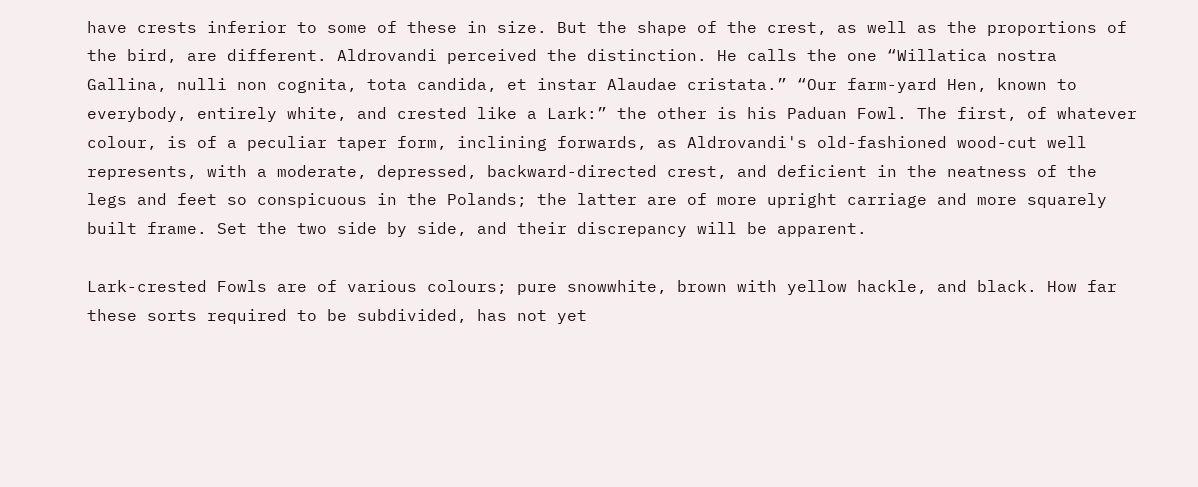have crests inferior to some of these in size. But the shape of the crest, as well as the proportions of the bird, are different. Aldrovandi perceived the distinction. He calls the one “Willatica nostra Gallina, nulli non cognita, tota candida, et instar Alaudae cristata.” “Our farm-yard Hen, known to everybody, entirely white, and crested like a Lark:” the other is his Paduan Fowl. The first, of whatever colour, is of a peculiar taper form, inclining forwards, as Aldrovandi's old-fashioned wood-cut well represents, with a moderate, depressed, backward-directed crest, and deficient in the neatness of the legs and feet so conspicuous in the Polands; the latter are of more upright carriage and more squarely built frame. Set the two side by side, and their discrepancy will be apparent.

Lark-crested Fowls are of various colours; pure snowwhite, brown with yellow hackle, and black. How far these sorts required to be subdivided, has not yet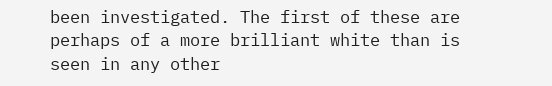been investigated. The first of these are perhaps of a more brilliant white than is seen in any other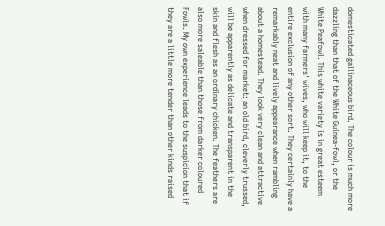domesticated gallinaceous bird. The colour is much more dazzling than that of the White Guinea-fowl, or the White Peafowl. This white variety is in great esteem with many farmers' wives, who will keep it, to the entire exclusion of any other sort. They certainly have a remarkably neat and lively appearance when rambling about a homestead. They look very clean and attractive when dressed for market: an old bird, cleverly trussed, will be apparently as delicate and transparent in the skin and flesh as an ordinary chicken. The feathers are also more saleable than those from darker coloured Fowls. My own experience leads to the suspicion that if they are a little more tender than other kinds raised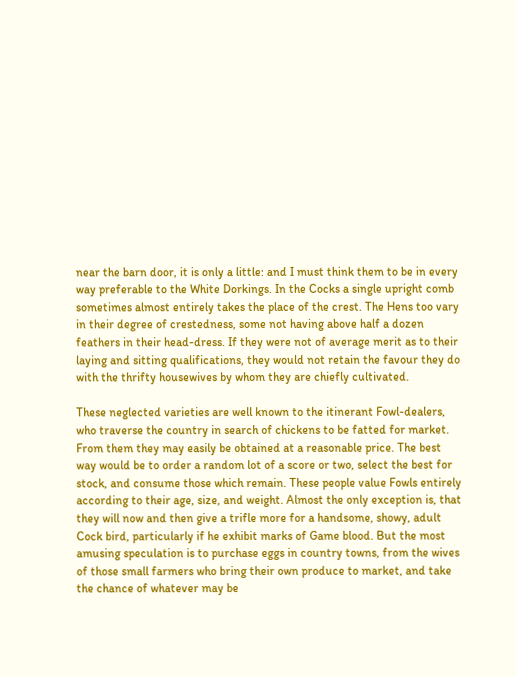near the barn door, it is only a little: and I must think them to be in every way preferable to the White Dorkings. In the Cocks a single upright comb sometimes almost entirely takes the place of the crest. The Hens too vary in their degree of crestedness, some not having above half a dozen feathers in their head-dress. If they were not of average merit as to their laying and sitting qualifications, they would not retain the favour they do with the thrifty housewives by whom they are chiefly cultivated.

These neglected varieties are well known to the itinerant Fowl-dealers, who traverse the country in search of chickens to be fatted for market. From them they may easily be obtained at a reasonable price. The best way would be to order a random lot of a score or two, select the best for stock, and consume those which remain. These people value Fowls entirely according to their age, size, and weight. Almost the only exception is, that they will now and then give a trifle more for a handsome, showy, adult Cock bird, particularly if he exhibit marks of Game blood. But the most amusing speculation is to purchase eggs in country towns, from the wives of those small farmers who bring their own produce to market, and take the chance of whatever may be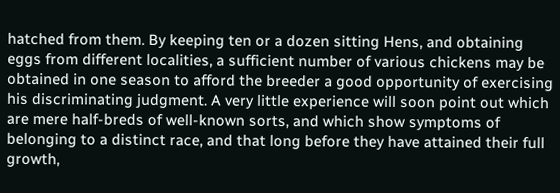hatched from them. By keeping ten or a dozen sitting Hens, and obtaining eggs from different localities, a sufficient number of various chickens may be obtained in one season to afford the breeder a good opportunity of exercising his discriminating judgment. A very little experience will soon point out which are mere half-breds of well-known sorts, and which show symptoms of belonging to a distinct race, and that long before they have attained their full growth,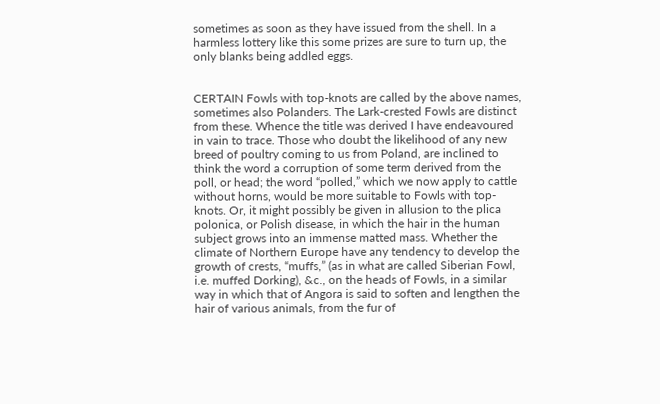sometimes as soon as they have issued from the shell. In a harmless lottery like this some prizes are sure to turn up, the only blanks being addled eggs.


CERTAIN Fowls with top-knots are called by the above names, sometimes also Polanders. The Lark-crested Fowls are distinct from these. Whence the title was derived I have endeavoured in vain to trace. Those who doubt the likelihood of any new breed of poultry coming to us from Poland, are inclined to think the word a corruption of some term derived from the poll, or head; the word “polled,” which we now apply to cattle without horns, would be more suitable to Fowls with top-knots. Or, it might possibly be given in allusion to the plica polonica, or Polish disease, in which the hair in the human subject grows into an immense matted mass. Whether the climate of Northern Europe have any tendency to develop the growth of crests, “muffs,” (as in what are called Siberian Fowl, i.e. muffed Dorking), &c., on the heads of Fowls, in a similar way in which that of Angora is said to soften and lengthen the hair of various animals, from the fur of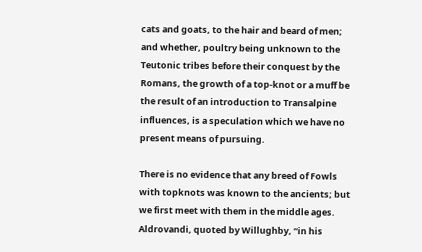cats and goats, to the hair and beard of men; and whether, poultry being unknown to the Teutonic tribes before their conquest by the Romans, the growth of a top-knot or a muff be the result of an introduction to Transalpine influences, is a speculation which we have no present means of pursuing.

There is no evidence that any breed of Fowls with topknots was known to the ancients; but we first meet with them in the middle ages. Aldrovandi, quoted by Willughby, “in his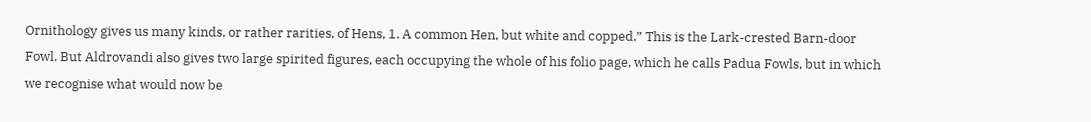Ornithology gives us many kinds, or rather rarities, of Hens, 1. A common Hen, but white and copped.” This is the Lark-crested Barn-door Fowl. But Aldrovandi also gives two large spirited figures, each occupying the whole of his folio page, which he calls Padua Fowls, but in which we recognise what would now be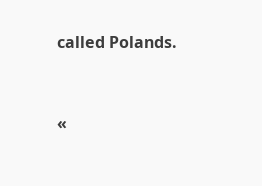called Polands.


«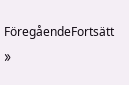FöregåendeFortsätt »